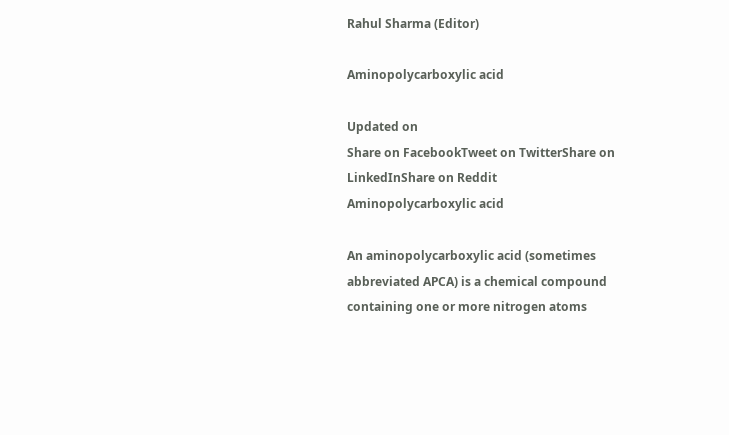Rahul Sharma (Editor)

Aminopolycarboxylic acid

Updated on
Share on FacebookTweet on TwitterShare on LinkedInShare on Reddit
Aminopolycarboxylic acid

An aminopolycarboxylic acid (sometimes abbreviated APCA) is a chemical compound containing one or more nitrogen atoms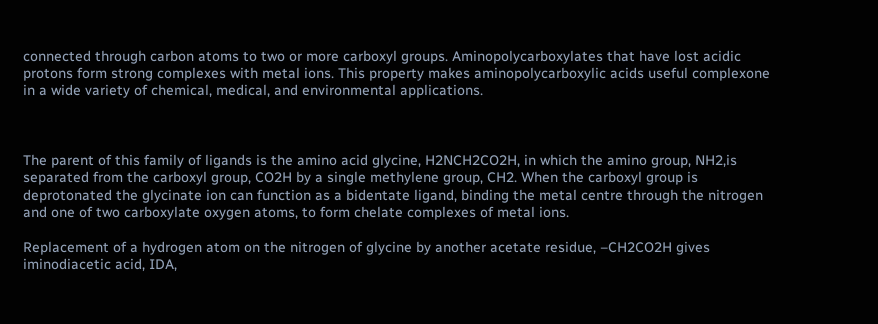connected through carbon atoms to two or more carboxyl groups. Aminopolycarboxylates that have lost acidic protons form strong complexes with metal ions. This property makes aminopolycarboxylic acids useful complexone in a wide variety of chemical, medical, and environmental applications.



The parent of this family of ligands is the amino acid glycine, H2NCH2CO2H, in which the amino group, NH2,is separated from the carboxyl group, CO2H by a single methylene group, CH2. When the carboxyl group is deprotonated the glycinate ion can function as a bidentate ligand, binding the metal centre through the nitrogen and one of two carboxylate oxygen atoms, to form chelate complexes of metal ions.

Replacement of a hydrogen atom on the nitrogen of glycine by another acetate residue, –CH2CO2H gives iminodiacetic acid, IDA,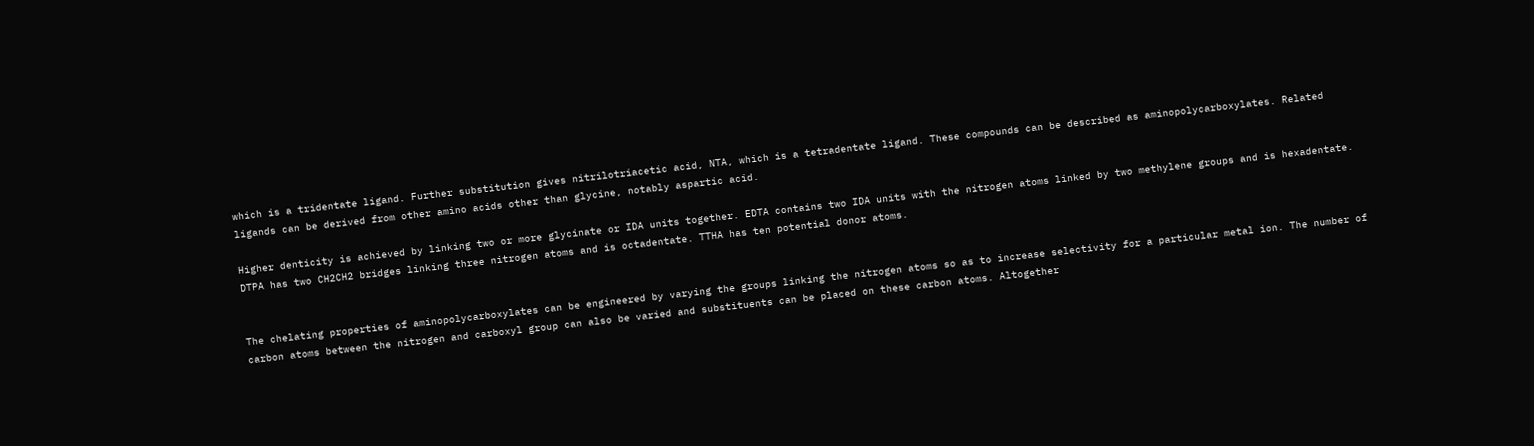which is a tridentate ligand. Further substitution gives nitrilotriacetic acid, NTA, which is a tetradentate ligand. These compounds can be described as aminopolycarboxylates. Related ligands can be derived from other amino acids other than glycine, notably aspartic acid.

Higher denticity is achieved by linking two or more glycinate or IDA units together. EDTA contains two IDA units with the nitrogen atoms linked by two methylene groups and is hexadentate. DTPA has two CH2CH2 bridges linking three nitrogen atoms and is octadentate. TTHA has ten potential donor atoms.


The chelating properties of aminopolycarboxylates can be engineered by varying the groups linking the nitrogen atoms so as to increase selectivity for a particular metal ion. The number of carbon atoms between the nitrogen and carboxyl group can also be varied and substituents can be placed on these carbon atoms. Altogether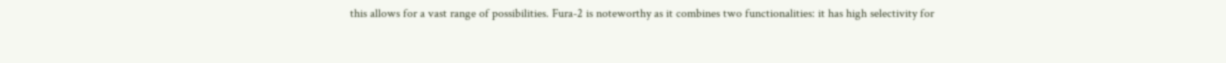this allows for a vast range of possibilities. Fura-2 is noteworthy as it combines two functionalities: it has high selectivity for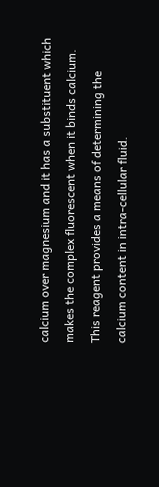calcium over magnesium and it has a substituent which makes the complex fluorescent when it binds calcium. This reagent provides a means of determining the calcium content in intra-cellular fluid.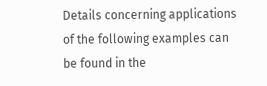Details concerning applications of the following examples can be found in the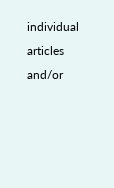individual articles and/or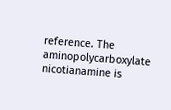reference. The aminopolycarboxylate nicotianamine is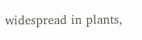widespread in plants,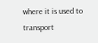where it is used to transport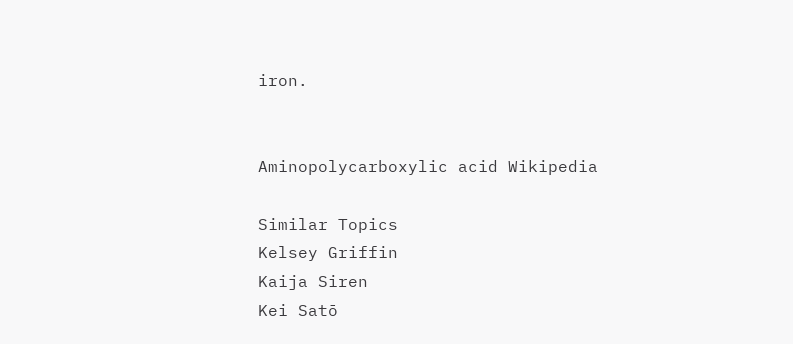iron.


Aminopolycarboxylic acid Wikipedia

Similar Topics
Kelsey Griffin
Kaija Siren
Kei Satō